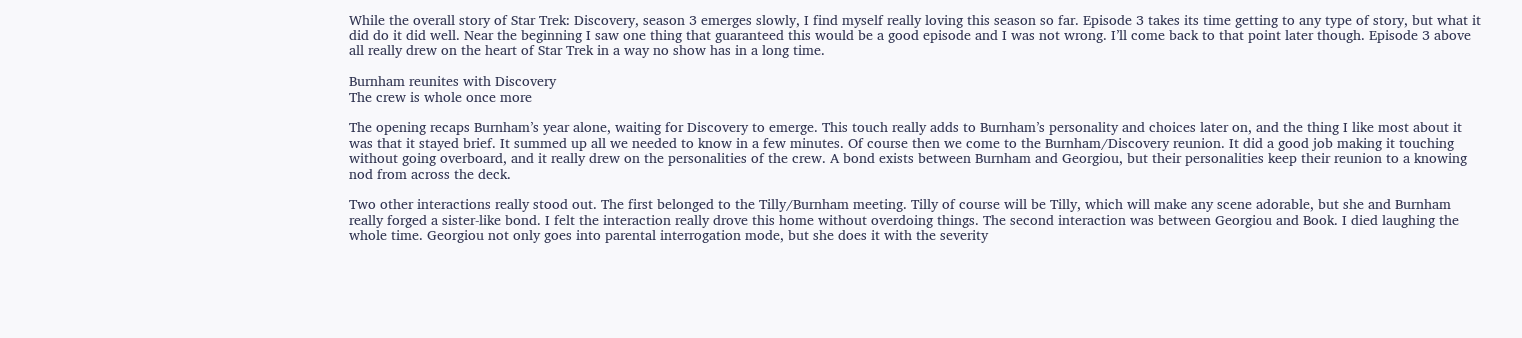While the overall story of Star Trek: Discovery, season 3 emerges slowly, I find myself really loving this season so far. Episode 3 takes its time getting to any type of story, but what it did do it did well. Near the beginning I saw one thing that guaranteed this would be a good episode and I was not wrong. I’ll come back to that point later though. Episode 3 above all really drew on the heart of Star Trek in a way no show has in a long time.

Burnham reunites with Discovery
The crew is whole once more

The opening recaps Burnham’s year alone, waiting for Discovery to emerge. This touch really adds to Burnham’s personality and choices later on, and the thing I like most about it was that it stayed brief. It summed up all we needed to know in a few minutes. Of course then we come to the Burnham/Discovery reunion. It did a good job making it touching without going overboard, and it really drew on the personalities of the crew. A bond exists between Burnham and Georgiou, but their personalities keep their reunion to a knowing nod from across the deck.

Two other interactions really stood out. The first belonged to the Tilly/Burnham meeting. Tilly of course will be Tilly, which will make any scene adorable, but she and Burnham really forged a sister-like bond. I felt the interaction really drove this home without overdoing things. The second interaction was between Georgiou and Book. I died laughing the whole time. Georgiou not only goes into parental interrogation mode, but she does it with the severity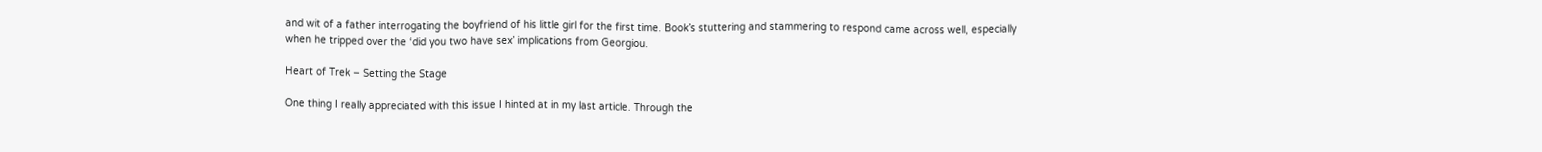and wit of a father interrogating the boyfriend of his little girl for the first time. Book’s stuttering and stammering to respond came across well, especially when he tripped over the ‘did you two have sex’ implications from Georgiou.

Heart of Trek – Setting the Stage

One thing I really appreciated with this issue I hinted at in my last article. Through the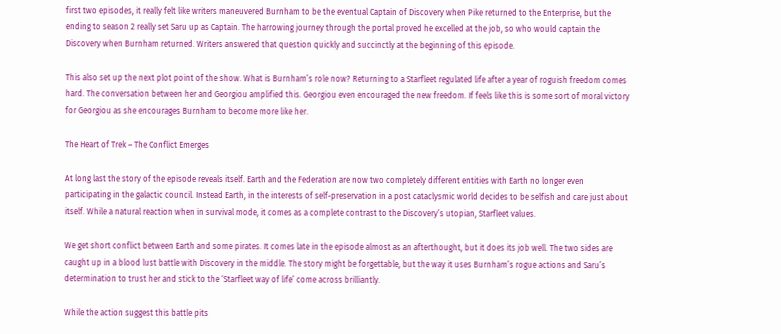first two episodes, it really felt like writers maneuvered Burnham to be the eventual Captain of Discovery when Pike returned to the Enterprise, but the ending to season 2 really set Saru up as Captain. The harrowing journey through the portal proved he excelled at the job, so who would captain the Discovery when Burnham returned. Writers answered that question quickly and succinctly at the beginning of this episode.

This also set up the next plot point of the show. What is Burnham’s role now? Returning to a Starfleet regulated life after a year of roguish freedom comes hard. The conversation between her and Georgiou amplified this. Georgiou even encouraged the new freedom. If feels like this is some sort of moral victory for Georgiou as she encourages Burnham to become more like her.

The Heart of Trek – The Conflict Emerges

At long last the story of the episode reveals itself. Earth and the Federation are now two completely different entities with Earth no longer even participating in the galactic council. Instead Earth, in the interests of self-preservation in a post cataclysmic world decides to be selfish and care just about itself. While a natural reaction when in survival mode, it comes as a complete contrast to the Discovery’s utopian, Starfleet values.

We get short conflict between Earth and some pirates. It comes late in the episode almost as an afterthought, but it does its job well. The two sides are caught up in a blood lust battle with Discovery in the middle. The story might be forgettable, but the way it uses Burnham’s rogue actions and Saru’s determination to trust her and stick to the ‘Starfleet way of life’ come across brilliantly.

While the action suggest this battle pits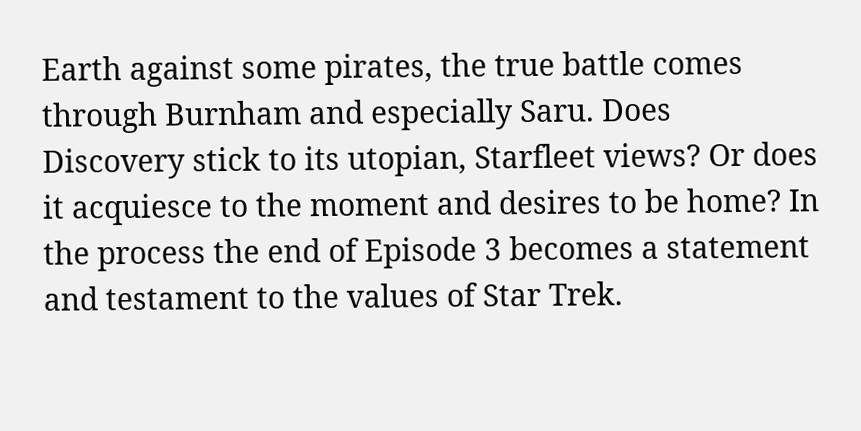Earth against some pirates, the true battle comes through Burnham and especially Saru. Does Discovery stick to its utopian, Starfleet views? Or does it acquiesce to the moment and desires to be home? In the process the end of Episode 3 becomes a statement and testament to the values of Star Trek.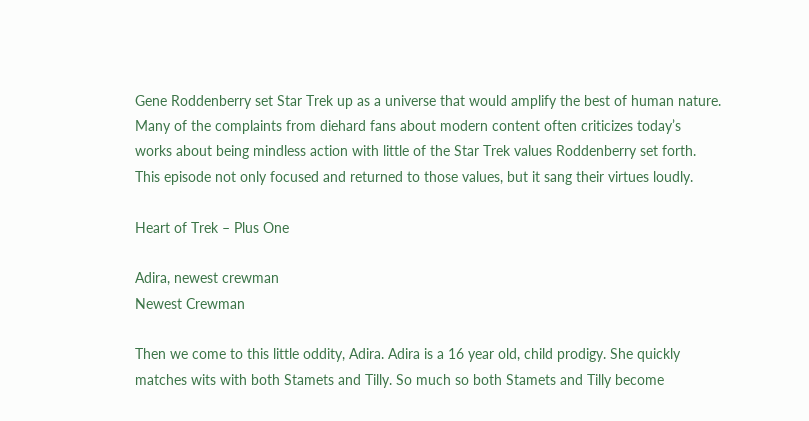Gene Roddenberry set Star Trek up as a universe that would amplify the best of human nature. Many of the complaints from diehard fans about modern content often criticizes today’s works about being mindless action with little of the Star Trek values Roddenberry set forth. This episode not only focused and returned to those values, but it sang their virtues loudly.

Heart of Trek – Plus One

Adira, newest crewman
Newest Crewman

Then we come to this little oddity, Adira. Adira is a 16 year old, child prodigy. She quickly matches wits with both Stamets and Tilly. So much so both Stamets and Tilly become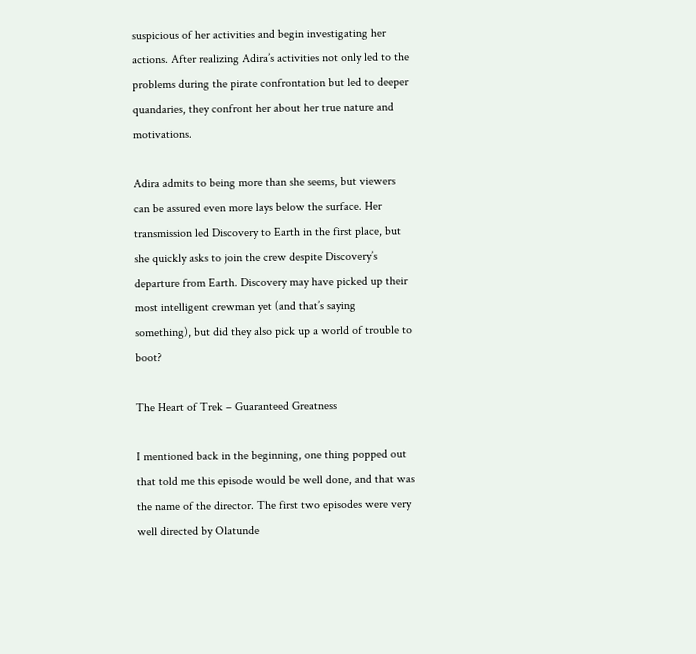suspicious of her activities and begin investigating her actions. After realizing Adira’s activities not only led to the problems during the pirate confrontation but led to deeper quandaries, they confront her about her true nature and motivations.

Adira admits to being more than she seems, but viewers can be assured even more lays below the surface. Her transmission led Discovery to Earth in the first place, but she quickly asks to join the crew despite Discovery’s departure from Earth. Discovery may have picked up their most intelligent crewman yet (and that’s saying something), but did they also pick up a world of trouble to boot?

The Heart of Trek – Guaranteed Greatness

I mentioned back in the beginning, one thing popped out that told me this episode would be well done, and that was the name of the director. The first two episodes were very well directed by Olatunde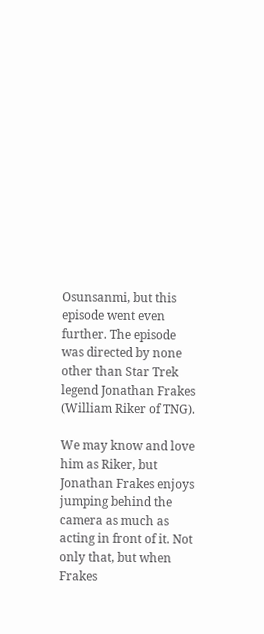Osunsanmi, but this episode went even further. The episode was directed by none other than Star Trek legend Jonathan Frakes (William Riker of TNG).

We may know and love him as Riker, but Jonathan Frakes enjoys jumping behind the camera as much as acting in front of it. Not only that, but when Frakes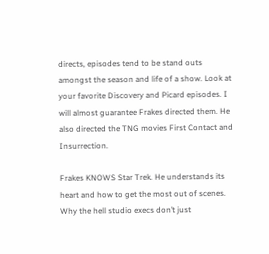directs, episodes tend to be stand outs amongst the season and life of a show. Look at your favorite Discovery and Picard episodes. I will almost guarantee Frakes directed them. He also directed the TNG movies First Contact and Insurrection.

Frakes KNOWS Star Trek. He understands its heart and how to get the most out of scenes. Why the hell studio execs don’t just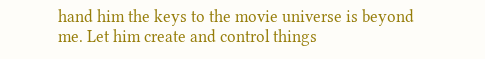hand him the keys to the movie universe is beyond me. Let him create and control things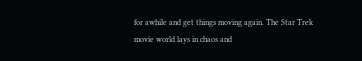for awhile and get things moving again. The Star Trek movie world lays in chaos and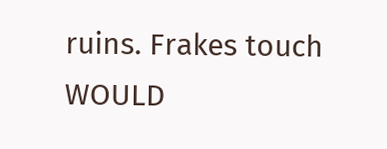ruins. Frakes touch WOULD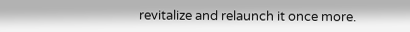revitalize and relaunch it once more.